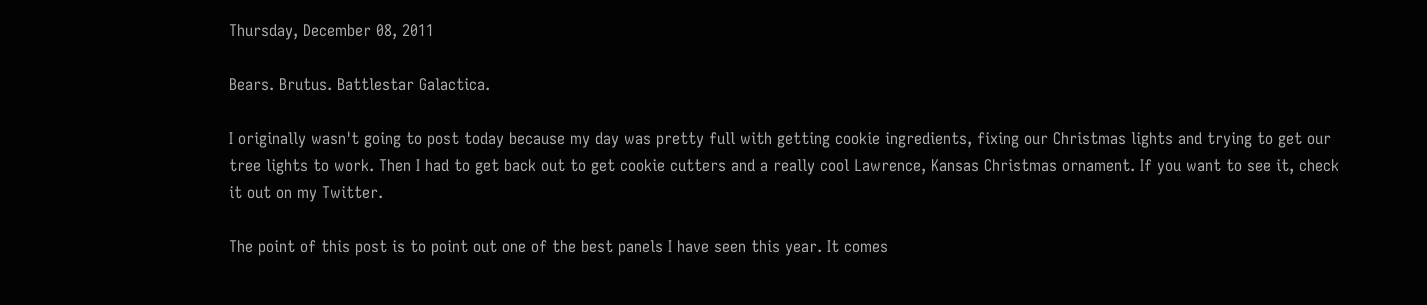Thursday, December 08, 2011

Bears. Brutus. Battlestar Galactica.

I originally wasn't going to post today because my day was pretty full with getting cookie ingredients, fixing our Christmas lights and trying to get our tree lights to work. Then I had to get back out to get cookie cutters and a really cool Lawrence, Kansas Christmas ornament. If you want to see it, check it out on my Twitter.

The point of this post is to point out one of the best panels I have seen this year. It comes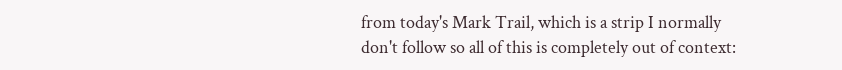from today's Mark Trail, which is a strip I normally don't follow so all of this is completely out of context: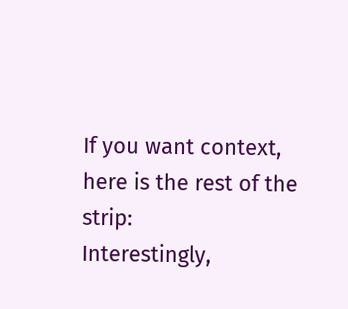If you want context, here is the rest of the strip:
Interestingly,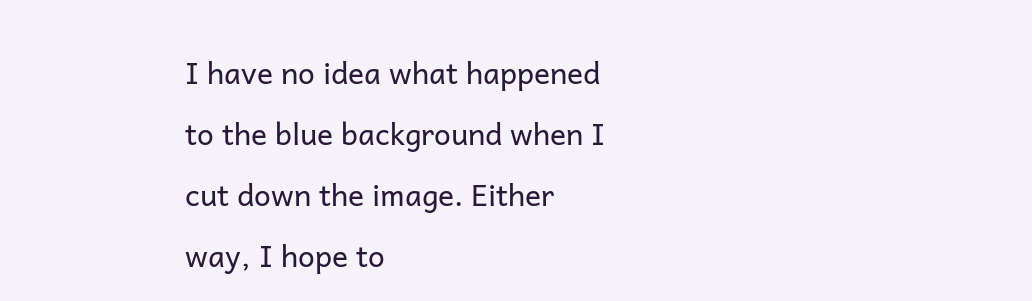I have no idea what happened to the blue background when I cut down the image. Either way, I hope to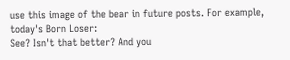use this image of the bear in future posts. For example, today's Born Loser:
See? Isn't that better? And you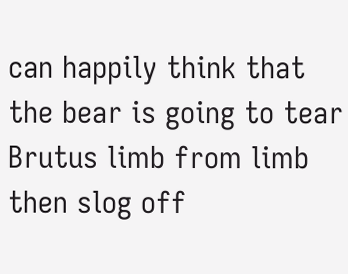can happily think that the bear is going to tear Brutus limb from limb then slog off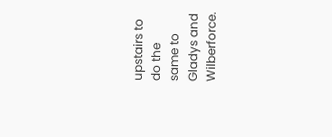upstairs to do the same to Gladys and Wilberforce.